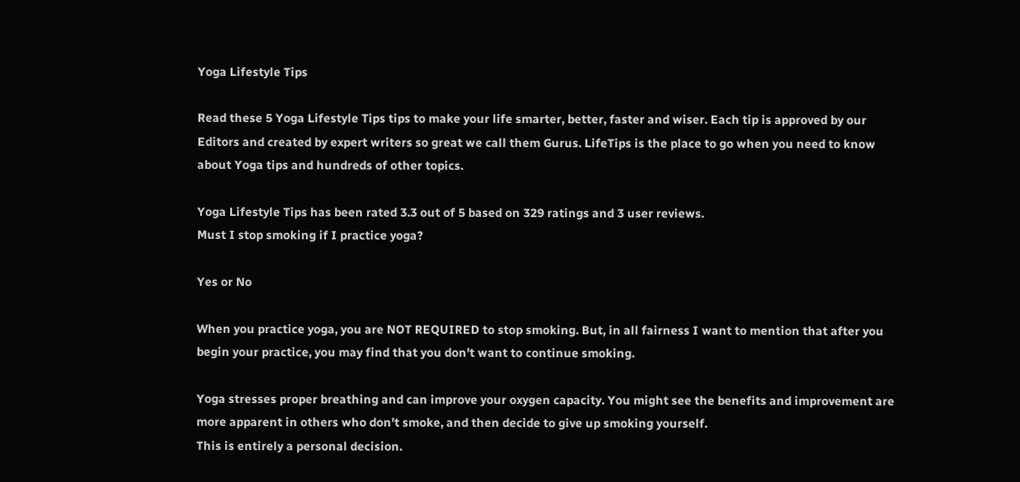Yoga Lifestyle Tips

Read these 5 Yoga Lifestyle Tips tips to make your life smarter, better, faster and wiser. Each tip is approved by our Editors and created by expert writers so great we call them Gurus. LifeTips is the place to go when you need to know about Yoga tips and hundreds of other topics.

Yoga Lifestyle Tips has been rated 3.3 out of 5 based on 329 ratings and 3 user reviews.
Must I stop smoking if I practice yoga?

Yes or No

When you practice yoga, you are NOT REQUIRED to stop smoking. But, in all fairness I want to mention that after you begin your practice, you may find that you don't want to continue smoking.

Yoga stresses proper breathing and can improve your oxygen capacity. You might see the benefits and improvement are more apparent in others who don't smoke, and then decide to give up smoking yourself.
This is entirely a personal decision.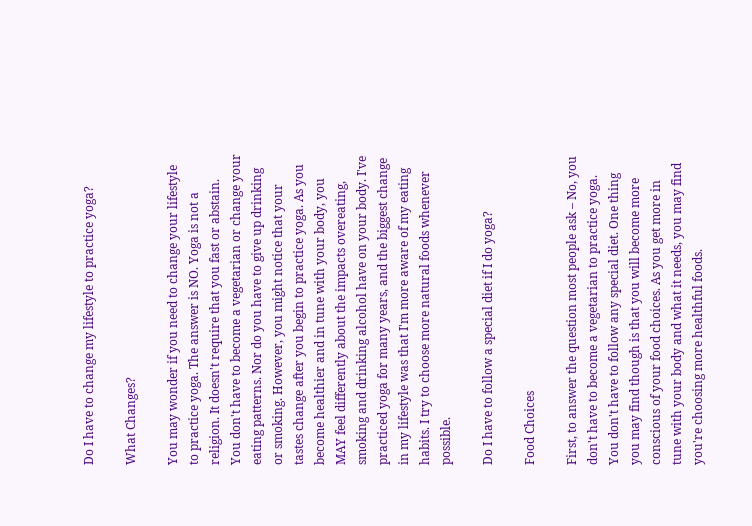Do I have to change my lifestyle to practice yoga?

What Changes?

You may wonder if you need to change your lifestyle to practice yoga. The answer is NO. Yoga is not a religion. It doesn't require that you fast or abstain. You don't have to become a vegetarian or change your eating patterns. Nor do you have to give up drinking or smoking. However, you might notice that your tastes change after you begin to practice yoga. As you become healthier and in tune with your body, you MAY feel differently about the impacts overeating, smoking and drinking alcohol have on your body. I've practiced yoga for many years, and the biggest change in my lifestyle was that I'm more aware of my eating habits. I try to choose more natural foods whenever possible.

Do I have to follow a special diet if I do yoga?

Food Choices

First, to answer the question most people ask – No, you don't have to become a vegetarian to practice yoga. You don't have to follow any special diet. One thing you may find though is that you will become more conscious of your food choices. As you get more in tune with your body and what it needs, you may find you're choosing more healthful foods.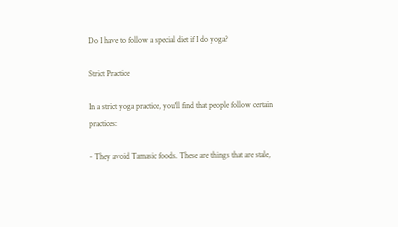Do I have to follow a special diet if I do yoga?

Strict Practice

In a strict yoga practice, you'll find that people follow certain practices:

- They avoid Tamasic foods. These are things that are stale,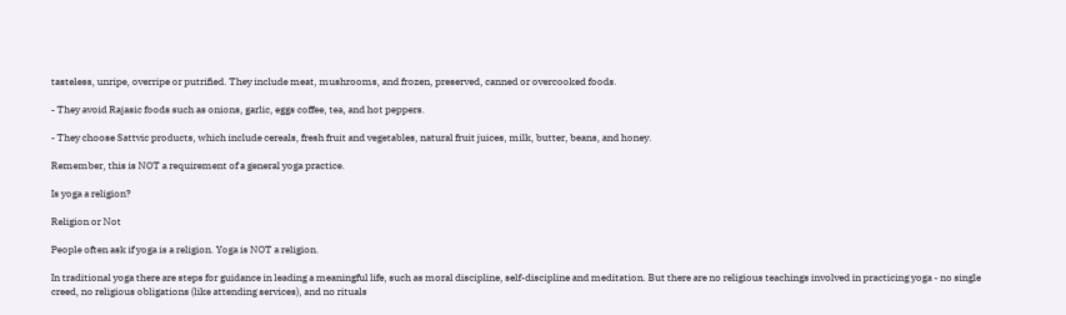tasteless, unripe, overripe or putrified. They include meat, mushrooms, and frozen, preserved, canned or overcooked foods.

- They avoid Rajasic foods such as onions, garlic, eggs coffee, tea, and hot peppers.

- They choose Sattvic products, which include cereals, fresh fruit and vegetables, natural fruit juices, milk, butter, beans, and honey.

Remember, this is NOT a requirement of a general yoga practice.

Is yoga a religion?

Religion or Not

People often ask if yoga is a religion. Yoga is NOT a religion.

In traditional yoga there are steps for guidance in leading a meaningful life, such as moral discipline, self-discipline and meditation. But there are no religious teachings involved in practicing yoga - no single creed, no religious obligations (like attending services), and no rituals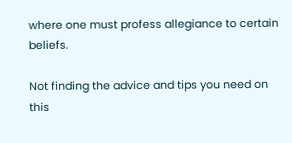where one must profess allegiance to certain beliefs.

Not finding the advice and tips you need on this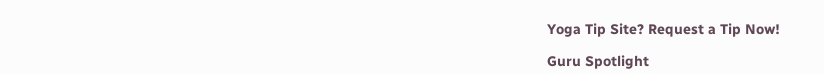Yoga Tip Site? Request a Tip Now!

Guru Spotlight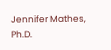Jennifer Mathes, Ph.D.